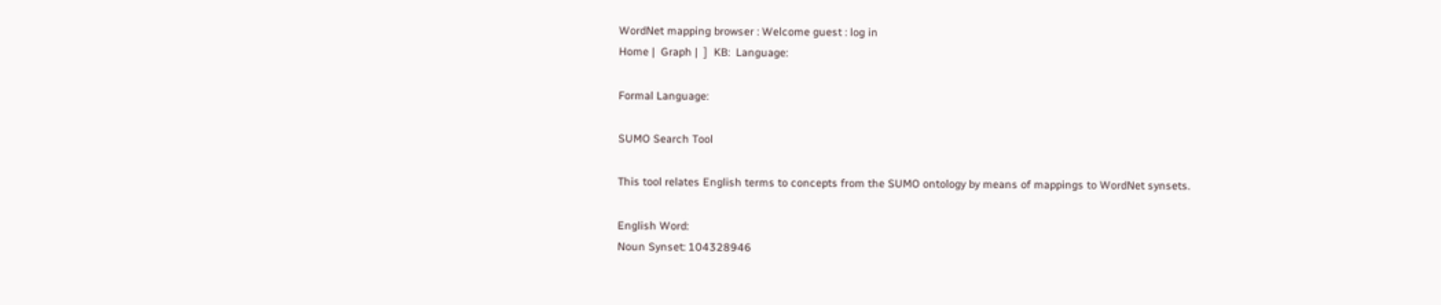WordNet mapping browser : Welcome guest : log in
Home |  Graph |  ]  KB:  Language:

Formal Language:

SUMO Search Tool

This tool relates English terms to concepts from the SUMO ontology by means of mappings to WordNet synsets.

English Word:
Noun Synset: 104328946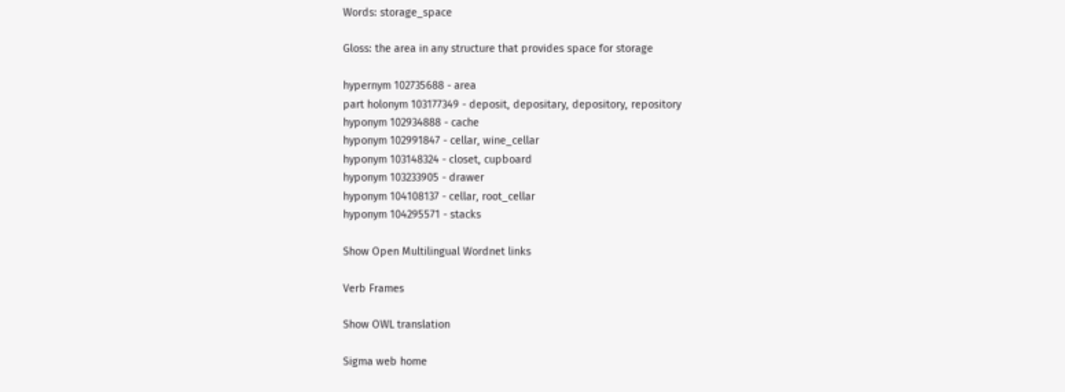Words: storage_space

Gloss: the area in any structure that provides space for storage

hypernym 102735688 - area
part holonym 103177349 - deposit, depositary, depository, repository
hyponym 102934888 - cache
hyponym 102991847 - cellar, wine_cellar
hyponym 103148324 - closet, cupboard
hyponym 103233905 - drawer
hyponym 104108137 - cellar, root_cellar
hyponym 104295571 - stacks

Show Open Multilingual Wordnet links

Verb Frames

Show OWL translation

Sigma web home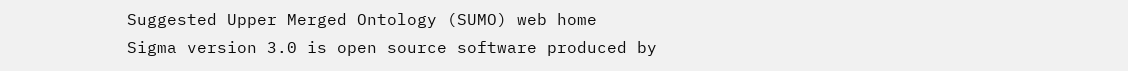Suggested Upper Merged Ontology (SUMO) web home
Sigma version 3.0 is open source software produced by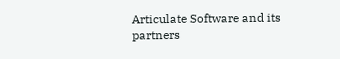Articulate Software and its partners